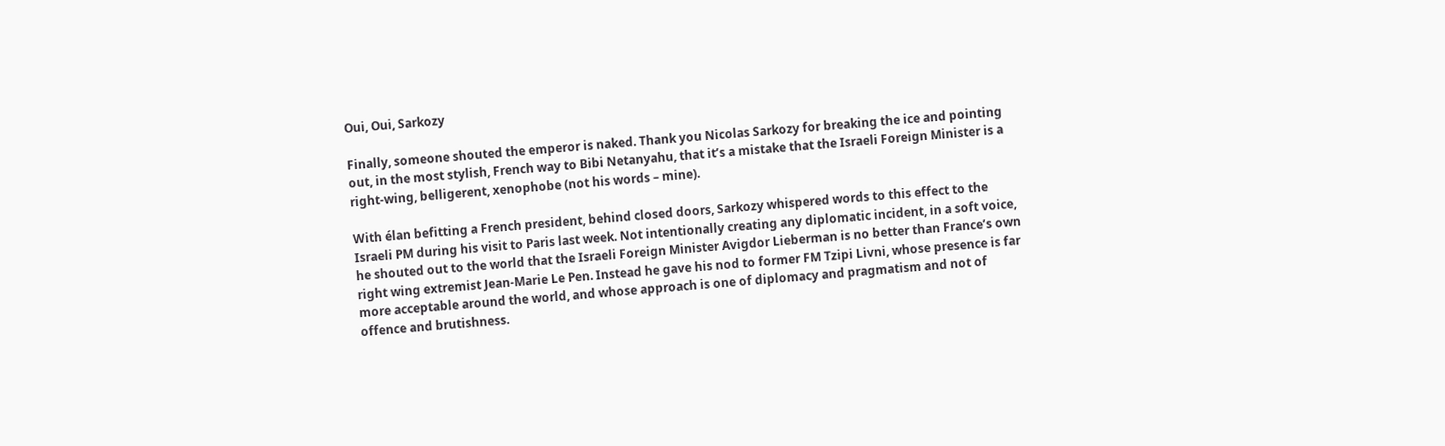Oui, Oui, Sarkozy

Finally, someone shouted the emperor is naked. Thank you Nicolas Sarkozy for breaking the ice and pointing out, in the most stylish, French way to Bibi Netanyahu, that it’s a mistake that the Israeli Foreign Minister is a right-wing, belligerent, xenophobe (not his words – mine).

With élan befitting a French president, behind closed doors, Sarkozy whispered words to this effect to the Israeli PM during his visit to Paris last week. Not intentionally creating any diplomatic incident, in a soft voice, he shouted out to the world that the Israeli Foreign Minister Avigdor Lieberman is no better than France’s own right wing extremist Jean-Marie Le Pen. Instead he gave his nod to former FM Tzipi Livni, whose presence is far more acceptable around the world, and whose approach is one of diplomacy and pragmatism and not of offence and brutishness.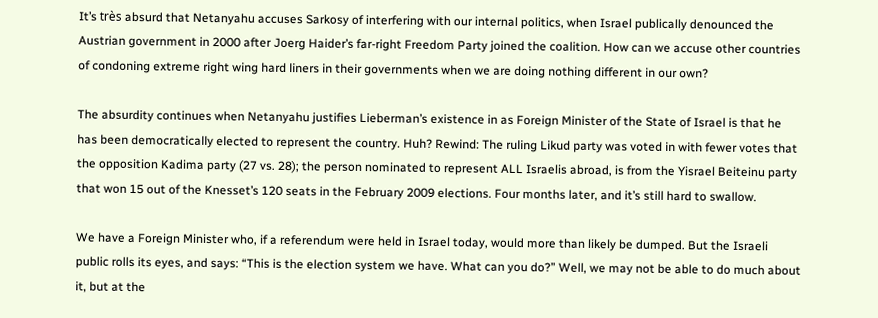It’s très absurd that Netanyahu accuses Sarkosy of interfering with our internal politics, when Israel publically denounced the Austrian government in 2000 after Joerg Haider’s far-right Freedom Party joined the coalition. How can we accuse other countries of condoning extreme right wing hard liners in their governments when we are doing nothing different in our own?

The absurdity continues when Netanyahu justifies Lieberman’s existence in as Foreign Minister of the State of Israel is that he has been democratically elected to represent the country. Huh? Rewind: The ruling Likud party was voted in with fewer votes that the opposition Kadima party (27 vs. 28); the person nominated to represent ALL Israelis abroad, is from the Yisrael Beiteinu party that won 15 out of the Knesset’s 120 seats in the February 2009 elections. Four months later, and it’s still hard to swallow.

We have a Foreign Minister who, if a referendum were held in Israel today, would more than likely be dumped. But the Israeli public rolls its eyes, and says: “This is the election system we have. What can you do?” Well, we may not be able to do much about it, but at the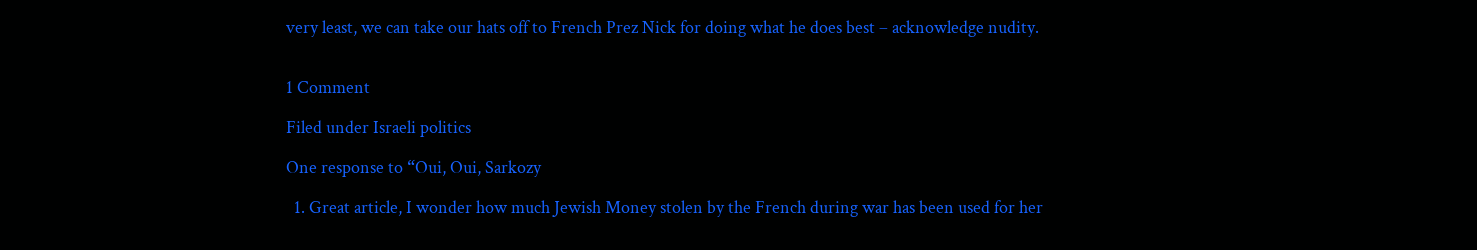very least, we can take our hats off to French Prez Nick for doing what he does best – acknowledge nudity.


1 Comment

Filed under Israeli politics

One response to “Oui, Oui, Sarkozy

  1. Great article, I wonder how much Jewish Money stolen by the French during war has been used for her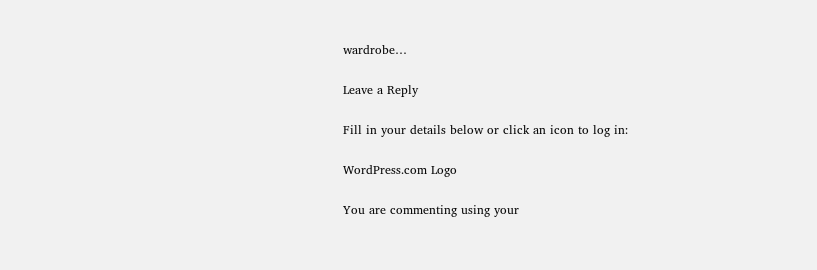wardrobe…

Leave a Reply

Fill in your details below or click an icon to log in:

WordPress.com Logo

You are commenting using your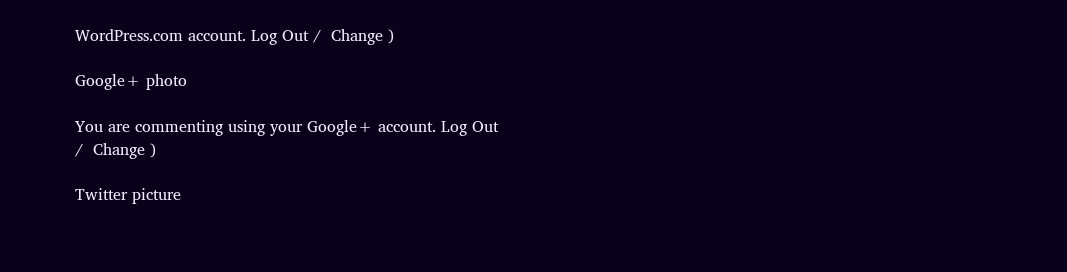WordPress.com account. Log Out /  Change )

Google+ photo

You are commenting using your Google+ account. Log Out /  Change )

Twitter picture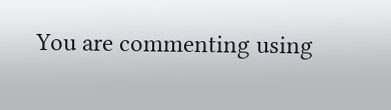You are commenting using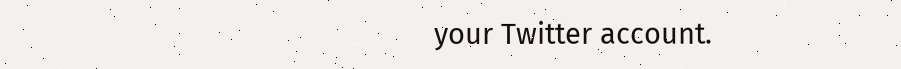your Twitter account.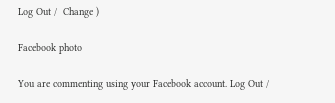Log Out /  Change )

Facebook photo

You are commenting using your Facebook account. Log Out /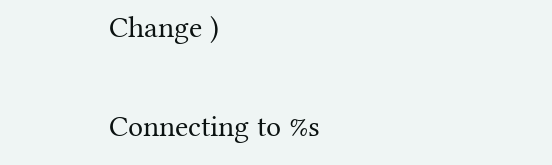Change )


Connecting to %s